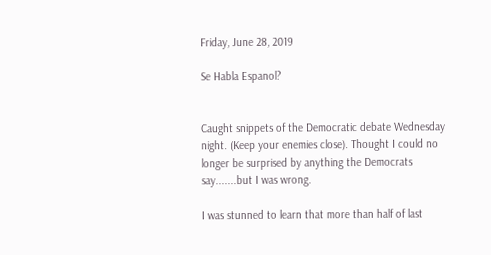Friday, June 28, 2019

Se Habla Espanol?


Caught snippets of the Democratic debate Wednesday night. (Keep your enemies close). Thought I could no longer be surprised by anything the Democrats say.......but I was wrong.

I was stunned to learn that more than half of last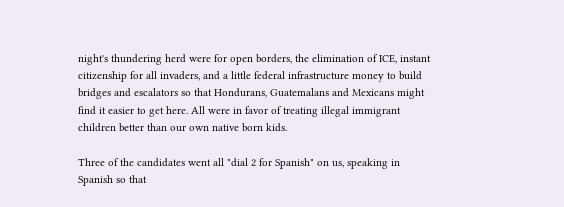night's thundering herd were for open borders, the elimination of ICE, instant citizenship for all invaders, and a little federal infrastructure money to build bridges and escalators so that Hondurans, Guatemalans and Mexicans might find it easier to get here. All were in favor of treating illegal immigrant children better than our own native born kids.

Three of the candidates went all "dial 2 for Spanish" on us, speaking in Spanish so that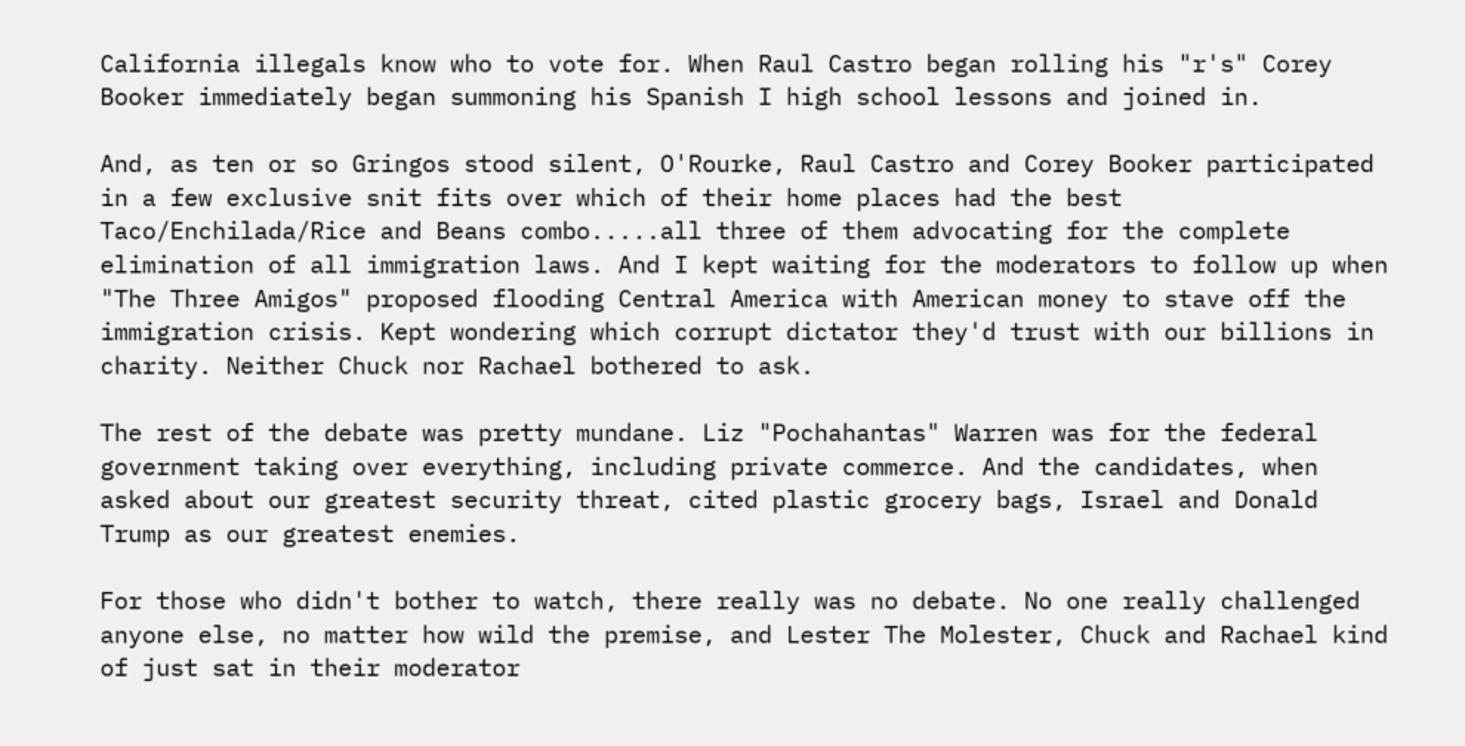California illegals know who to vote for. When Raul Castro began rolling his "r's" Corey Booker immediately began summoning his Spanish I high school lessons and joined in.

And, as ten or so Gringos stood silent, O'Rourke, Raul Castro and Corey Booker participated in a few exclusive snit fits over which of their home places had the best Taco/Enchilada/Rice and Beans combo.....all three of them advocating for the complete elimination of all immigration laws. And I kept waiting for the moderators to follow up when "The Three Amigos" proposed flooding Central America with American money to stave off the immigration crisis. Kept wondering which corrupt dictator they'd trust with our billions in charity. Neither Chuck nor Rachael bothered to ask.

The rest of the debate was pretty mundane. Liz "Pochahantas" Warren was for the federal government taking over everything, including private commerce. And the candidates, when asked about our greatest security threat, cited plastic grocery bags, Israel and Donald Trump as our greatest enemies.

For those who didn't bother to watch, there really was no debate. No one really challenged anyone else, no matter how wild the premise, and Lester The Molester, Chuck and Rachael kind of just sat in their moderator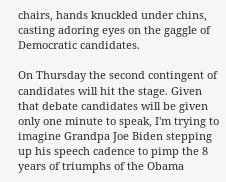chairs, hands knuckled under chins, casting adoring eyes on the gaggle of Democratic candidates.

On Thursday the second contingent of candidates will hit the stage. Given that debate candidates will be given only one minute to speak, I'm trying to imagine Grandpa Joe Biden stepping up his speech cadence to pimp the 8 years of triumphs of the Obama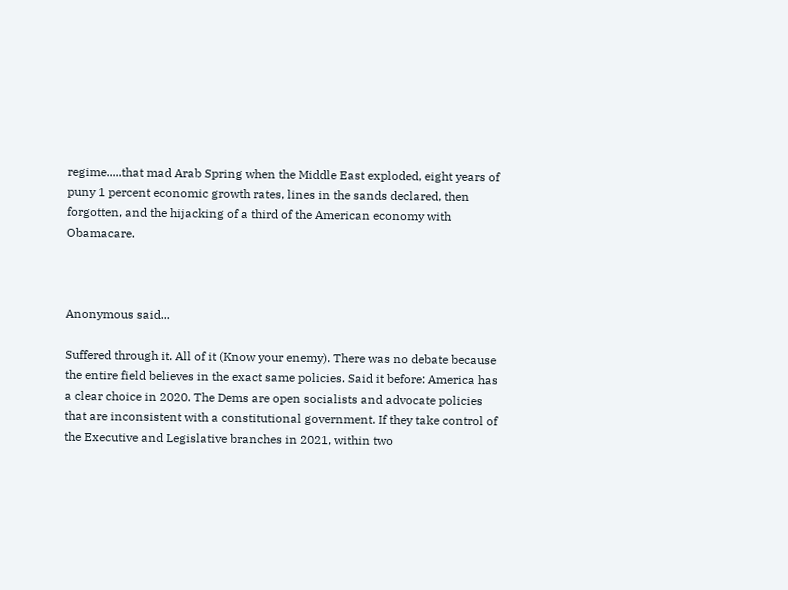regime.....that mad Arab Spring when the Middle East exploded, eight years of puny 1 percent economic growth rates, lines in the sands declared, then forgotten, and the hijacking of a third of the American economy with Obamacare.



Anonymous said...

Suffered through it. All of it (Know your enemy). There was no debate because the entire field believes in the exact same policies. Said it before: America has a clear choice in 2020. The Dems are open socialists and advocate policies that are inconsistent with a constitutional government. If they take control of the Executive and Legislative branches in 2021, within two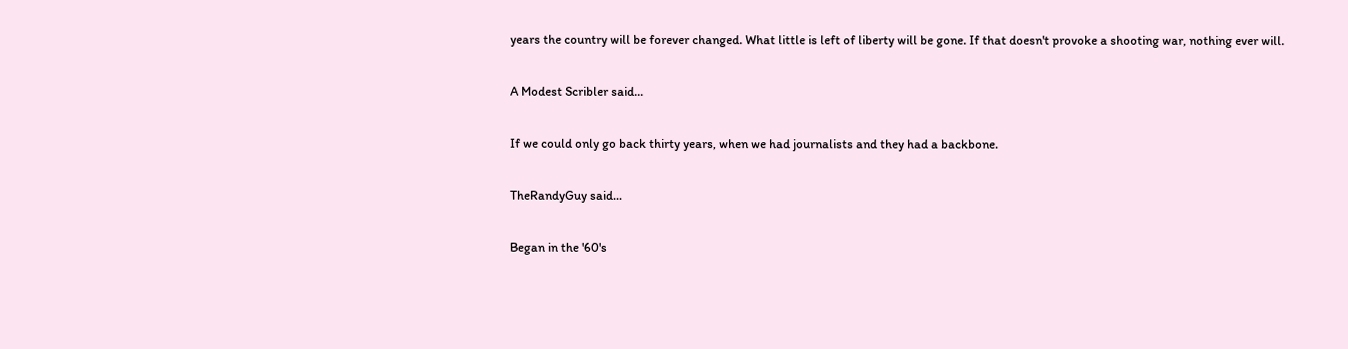years the country will be forever changed. What little is left of liberty will be gone. If that doesn't provoke a shooting war, nothing ever will.

A Modest Scribler said...

If we could only go back thirty years, when we had journalists and they had a backbone.

TheRandyGuy said...

Began in the '60's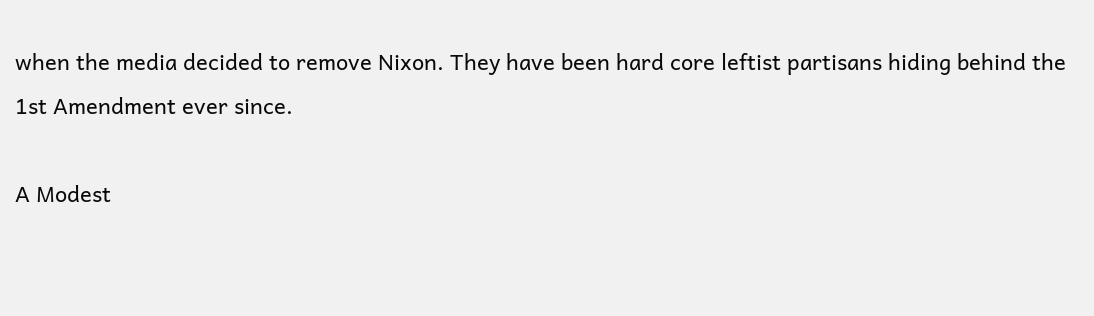when the media decided to remove Nixon. They have been hard core leftist partisans hiding behind the 1st Amendment ever since.

A Modest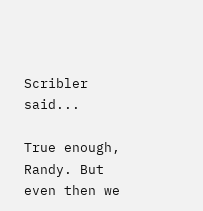Scribler said...

True enough, Randy. But even then we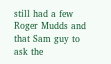still had a few Roger Mudds and that Sam guy to ask the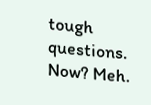tough questions. Now? Meh.